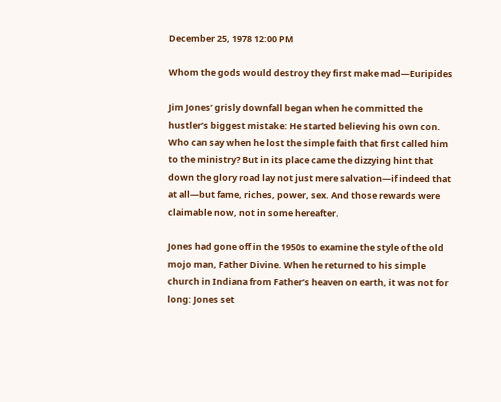December 25, 1978 12:00 PM

Whom the gods would destroy they first make mad—Euripides

Jim Jones’ grisly downfall began when he committed the hustler’s biggest mistake: He started believing his own con. Who can say when he lost the simple faith that first called him to the ministry? But in its place came the dizzying hint that down the glory road lay not just mere salvation—if indeed that at all—but fame, riches, power, sex. And those rewards were claimable now, not in some hereafter.

Jones had gone off in the 1950s to examine the style of the old mojo man, Father Divine. When he returned to his simple church in Indiana from Father’s heaven on earth, it was not for long: Jones set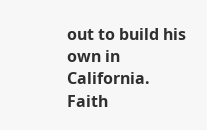out to build his own in California. Faith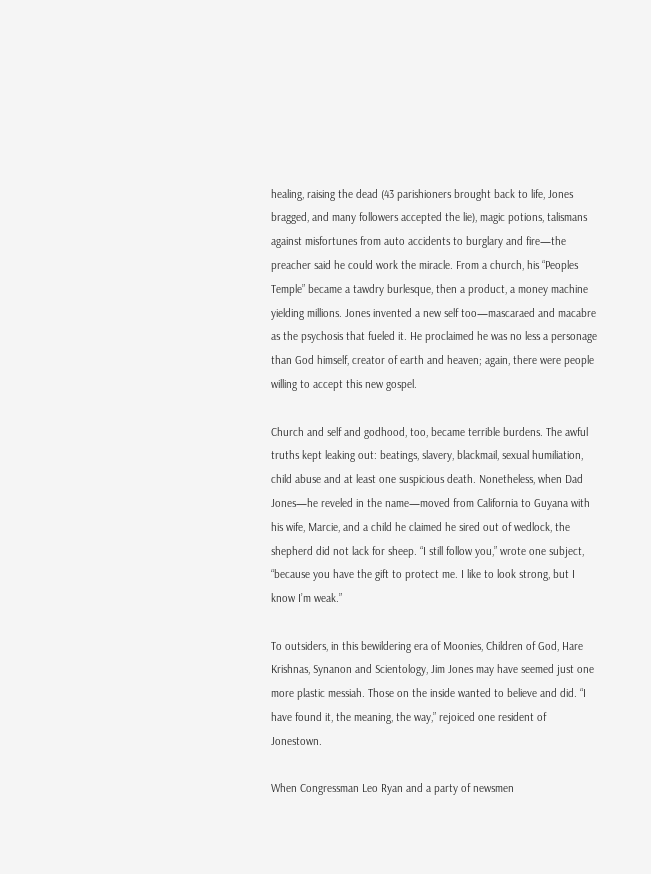healing, raising the dead (43 parishioners brought back to life, Jones bragged, and many followers accepted the lie), magic potions, talismans against misfortunes from auto accidents to burglary and fire—the preacher said he could work the miracle. From a church, his “Peoples Temple” became a tawdry burlesque, then a product, a money machine yielding millions. Jones invented a new self too—mascaraed and macabre as the psychosis that fueled it. He proclaimed he was no less a personage than God himself, creator of earth and heaven; again, there were people willing to accept this new gospel.

Church and self and godhood, too, became terrible burdens. The awful truths kept leaking out: beatings, slavery, blackmail, sexual humiliation, child abuse and at least one suspicious death. Nonetheless, when Dad Jones—he reveled in the name—moved from California to Guyana with his wife, Marcie, and a child he claimed he sired out of wedlock, the shepherd did not lack for sheep. “I still follow you,” wrote one subject, “because you have the gift to protect me. I like to look strong, but I know I’m weak.”

To outsiders, in this bewildering era of Moonies, Children of God, Hare Krishnas, Synanon and Scientology, Jim Jones may have seemed just one more plastic messiah. Those on the inside wanted to believe and did. “I have found it, the meaning, the way,” rejoiced one resident of Jonestown.

When Congressman Leo Ryan and a party of newsmen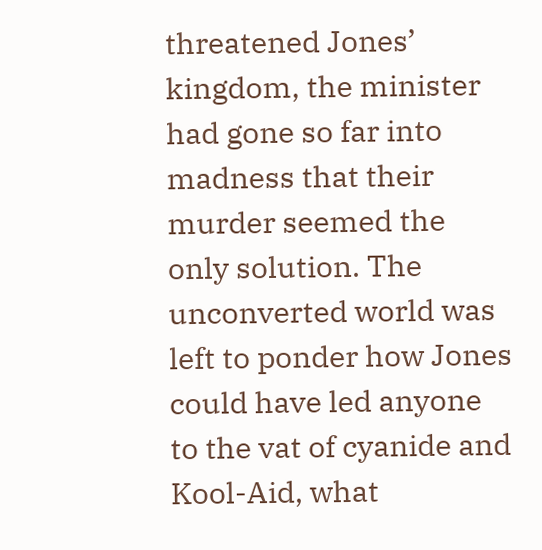threatened Jones’ kingdom, the minister had gone so far into madness that their murder seemed the only solution. The unconverted world was left to ponder how Jones could have led anyone to the vat of cyanide and Kool-Aid, what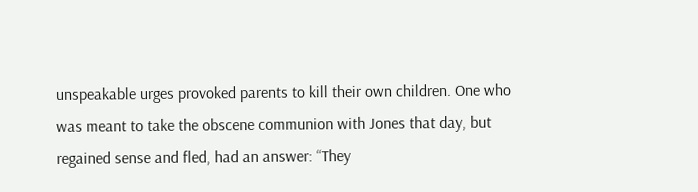unspeakable urges provoked parents to kill their own children. One who was meant to take the obscene communion with Jones that day, but regained sense and fled, had an answer: “They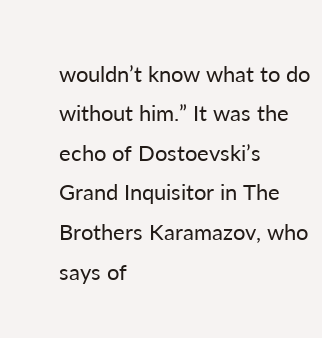wouldn’t know what to do without him.” It was the echo of Dostoevski’s Grand Inquisitor in The Brothers Karamazov, who says of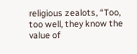religious zealots, “Too, too well, they know the value of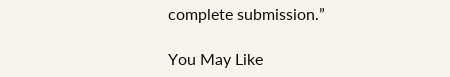complete submission.”

You May Like